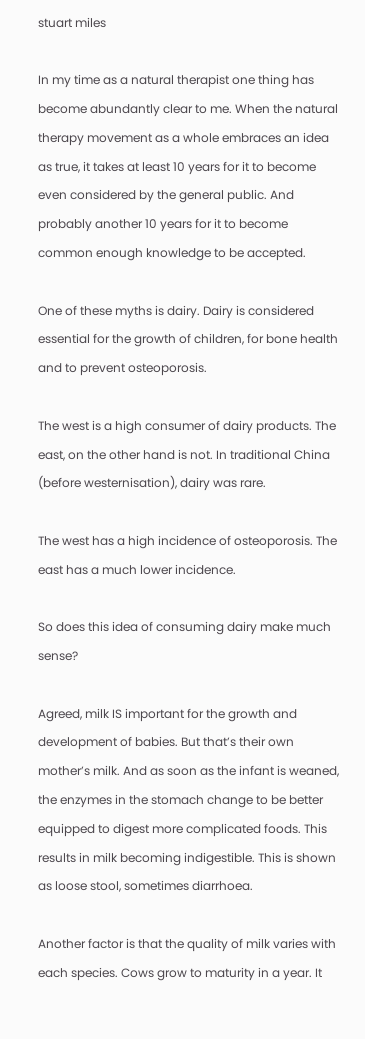stuart miles

In my time as a natural therapist one thing has become abundantly clear to me. When the natural therapy movement as a whole embraces an idea as true, it takes at least 10 years for it to become even considered by the general public. And probably another 10 years for it to become common enough knowledge to be accepted.

One of these myths is dairy. Dairy is considered essential for the growth of children, for bone health and to prevent osteoporosis.

The west is a high consumer of dairy products. The east, on the other hand is not. In traditional China (before westernisation), dairy was rare.

The west has a high incidence of osteoporosis. The east has a much lower incidence.

So does this idea of consuming dairy make much sense?

Agreed, milk IS important for the growth and development of babies. But that’s their own mother’s milk. And as soon as the infant is weaned, the enzymes in the stomach change to be better equipped to digest more complicated foods. This results in milk becoming indigestible. This is shown as loose stool, sometimes diarrhoea.

Another factor is that the quality of milk varies with each species. Cows grow to maturity in a year. It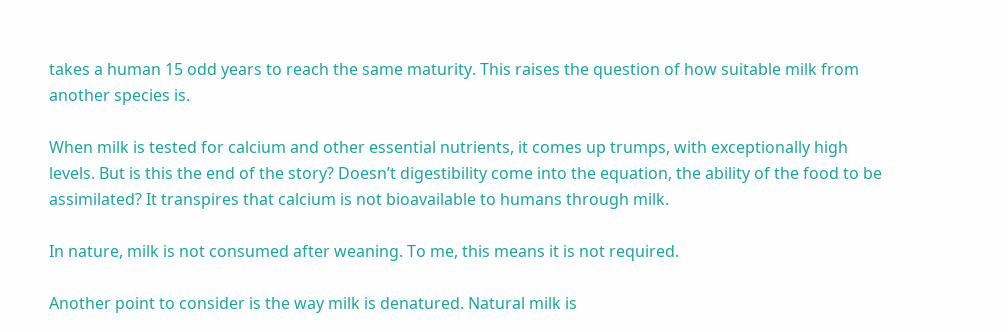takes a human 15 odd years to reach the same maturity. This raises the question of how suitable milk from another species is.

When milk is tested for calcium and other essential nutrients, it comes up trumps, with exceptionally high levels. But is this the end of the story? Doesn’t digestibility come into the equation, the ability of the food to be assimilated? It transpires that calcium is not bioavailable to humans through milk.

In nature, milk is not consumed after weaning. To me, this means it is not required.

Another point to consider is the way milk is denatured. Natural milk is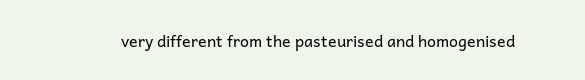very different from the pasteurised and homogenised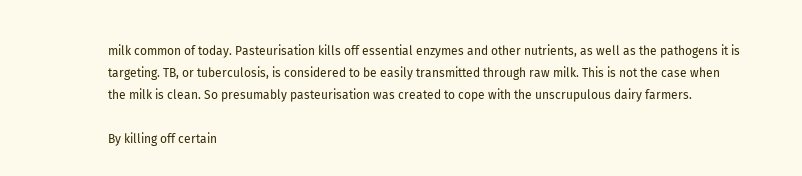milk common of today. Pasteurisation kills off essential enzymes and other nutrients, as well as the pathogens it is targeting. TB, or tuberculosis, is considered to be easily transmitted through raw milk. This is not the case when the milk is clean. So presumably pasteurisation was created to cope with the unscrupulous dairy farmers.

By killing off certain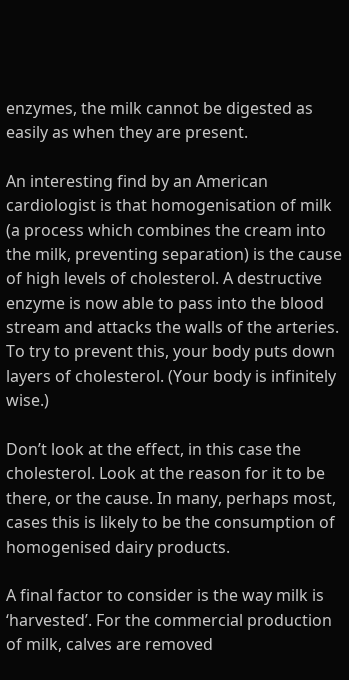enzymes, the milk cannot be digested as easily as when they are present.

An interesting find by an American cardiologist is that homogenisation of milk (a process which combines the cream into the milk, preventing separation) is the cause of high levels of cholesterol. A destructive enzyme is now able to pass into the blood stream and attacks the walls of the arteries. To try to prevent this, your body puts down layers of cholesterol. (Your body is infinitely wise.)

Don’t look at the effect, in this case the cholesterol. Look at the reason for it to be there, or the cause. In many, perhaps most, cases this is likely to be the consumption of homogenised dairy products.

A final factor to consider is the way milk is ‘harvested’. For the commercial production of milk, calves are removed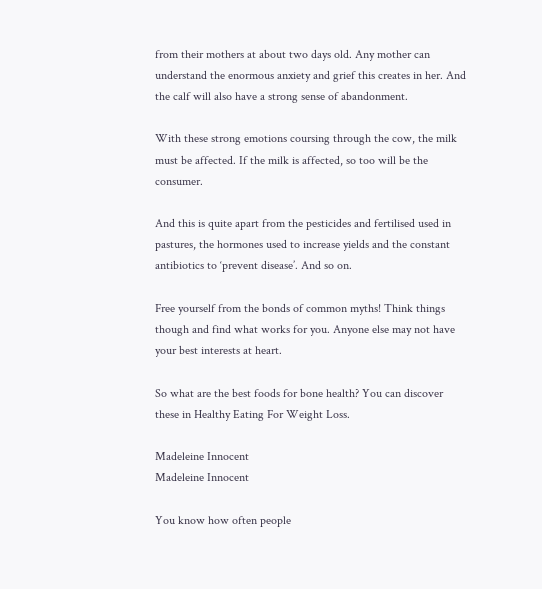from their mothers at about two days old. Any mother can understand the enormous anxiety and grief this creates in her. And the calf will also have a strong sense of abandonment.

With these strong emotions coursing through the cow, the milk must be affected. If the milk is affected, so too will be the consumer.

And this is quite apart from the pesticides and fertilised used in pastures, the hormones used to increase yields and the constant antibiotics to ‘prevent disease’. And so on.

Free yourself from the bonds of common myths! Think things though and find what works for you. Anyone else may not have your best interests at heart.

So what are the best foods for bone health? You can discover these in Healthy Eating For Weight Loss.

Madeleine Innocent
Madeleine Innocent

You know how often people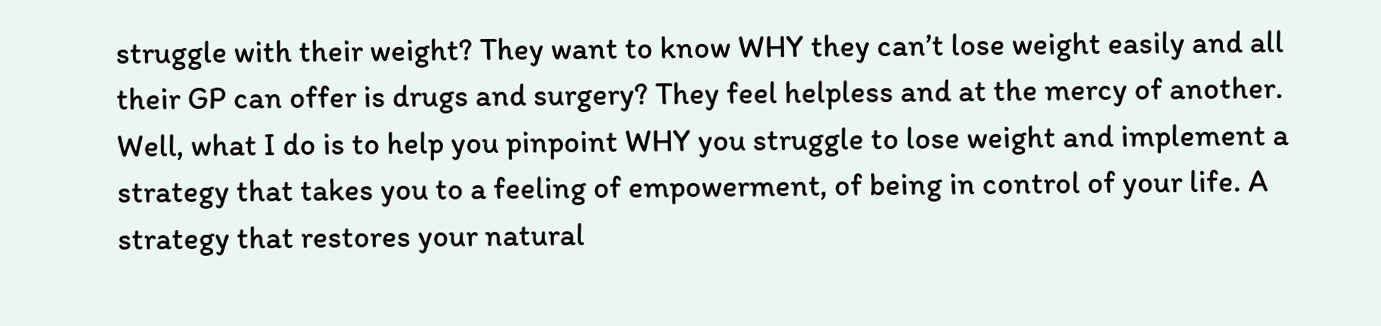struggle with their weight? They want to know WHY they can’t lose weight easily and all their GP can offer is drugs and surgery? They feel helpless and at the mercy of another. Well, what I do is to help you pinpoint WHY you struggle to lose weight and implement a strategy that takes you to a feeling of empowerment, of being in control of your life. A strategy that restores your natural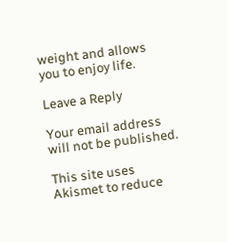weight and allows you to enjoy life.

Leave a Reply

Your email address will not be published.

This site uses Akismet to reduce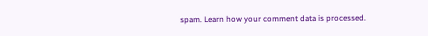spam. Learn how your comment data is processed.